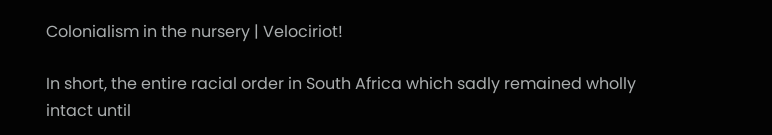Colonialism in the nursery | Velociriot!

In short, the entire racial order in South Africa which sadly remained wholly intact until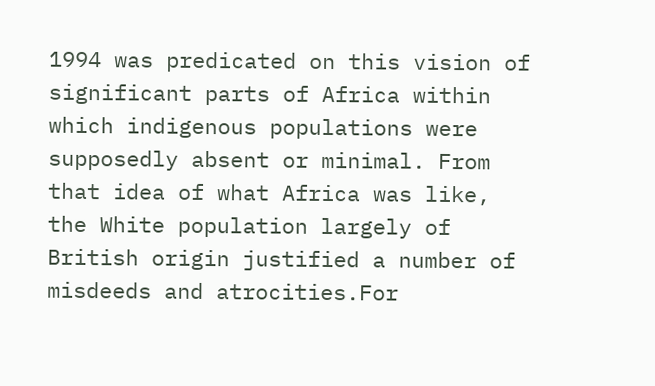1994 was predicated on this vision of significant parts of Africa within which indigenous populations were supposedly absent or minimal. From that idea of what Africa was like, the White population largely of British origin justified a number of misdeeds and atrocities.For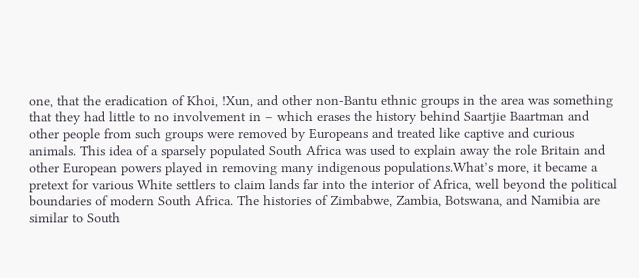one, that the eradication of Khoi, !Xun, and other non-Bantu ethnic groups in the area was something that they had little to no involvement in – which erases the history behind Saartjie Baartman and other people from such groups were removed by Europeans and treated like captive and curious animals. This idea of a sparsely populated South Africa was used to explain away the role Britain and other European powers played in removing many indigenous populations.What’s more, it became a pretext for various White settlers to claim lands far into the interior of Africa, well beyond the political boundaries of modern South Africa. The histories of Zimbabwe, Zambia, Botswana, and Namibia are similar to South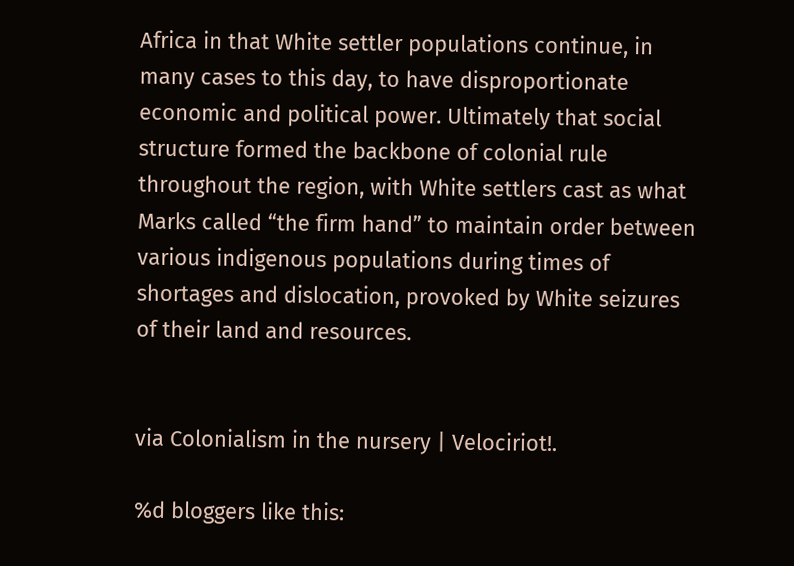Africa in that White settler populations continue, in many cases to this day, to have disproportionate economic and political power. Ultimately that social structure formed the backbone of colonial rule throughout the region, with White settlers cast as what Marks called “the firm hand” to maintain order between various indigenous populations during times of shortages and dislocation, provoked by White seizures of their land and resources.


via Colonialism in the nursery | Velociriot!.

%d bloggers like this: